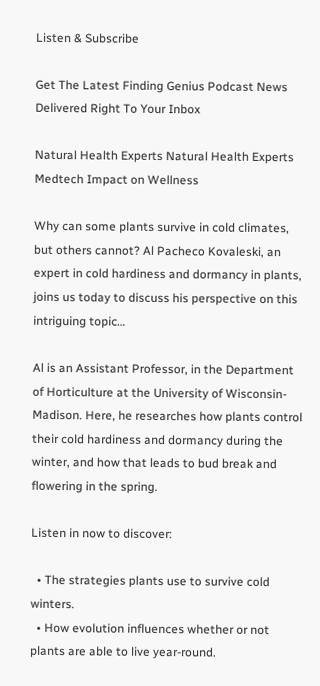Listen & Subscribe

Get The Latest Finding Genius Podcast News Delivered Right To Your Inbox

Natural Health Experts Natural Health Experts
Medtech Impact on Wellness

Why can some plants survive in cold climates, but others cannot? Al Pacheco Kovaleski, an expert in cold hardiness and dormancy in plants, joins us today to discuss his perspective on this intriguing topic…

Al is an Assistant Professor, in the Department of Horticulture at the University of Wisconsin-Madison. Here, he researches how plants control their cold hardiness and dormancy during the winter, and how that leads to bud break and flowering in the spring.

Listen in now to discover:

  • The strategies plants use to survive cold winters.
  • How evolution influences whether or not plants are able to live year-round.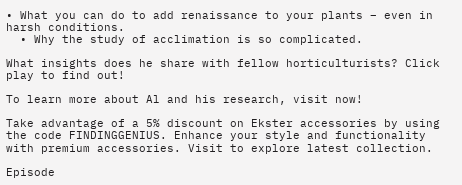• What you can do to add renaissance to your plants – even in harsh conditions.
  • Why the study of acclimation is so complicated.

What insights does he share with fellow horticulturists? Click play to find out!

To learn more about Al and his research, visit now!

Take advantage of a 5% discount on Ekster accessories by using the code FINDINGGENIUS. Enhance your style and functionality with premium accessories. Visit to explore latest collection.

Episode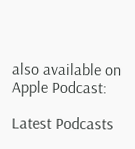also available on Apple Podcast:

Latest Podcasts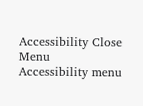Accessibility Close Menu
Accessibility menu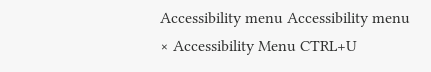Accessibility menu Accessibility menu
× Accessibility Menu CTRL+U